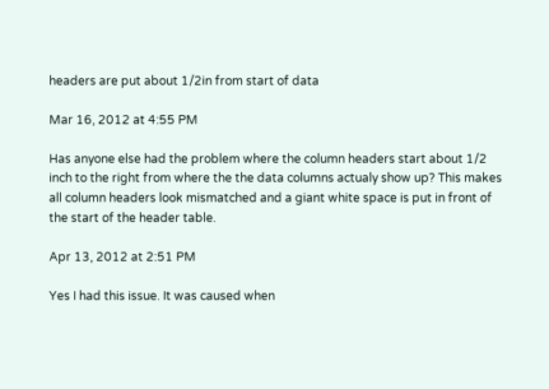headers are put about 1/2in from start of data

Mar 16, 2012 at 4:55 PM

Has anyone else had the problem where the column headers start about 1/2 inch to the right from where the the data columns actualy show up? This makes all column headers look mismatched and a giant white space is put in front of the start of the header table.

Apr 13, 2012 at 2:51 PM

Yes I had this issue. It was caused when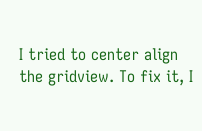I tried to center align the gridview. To fix it, I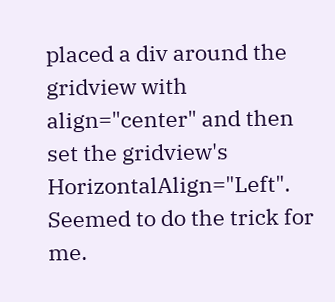placed a div around the gridview with align="center" and then set the gridview's HorizontalAlign="Left". Seemed to do the trick for me.